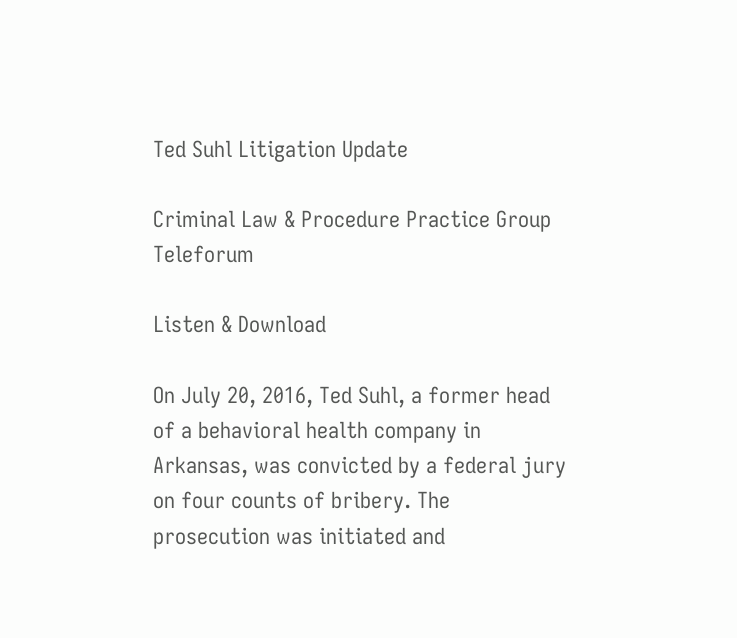Ted Suhl Litigation Update

Criminal Law & Procedure Practice Group Teleforum

Listen & Download

On July 20, 2016, Ted Suhl, a former head of a behavioral health company in Arkansas, was convicted by a federal jury on four counts of bribery. The prosecution was initiated and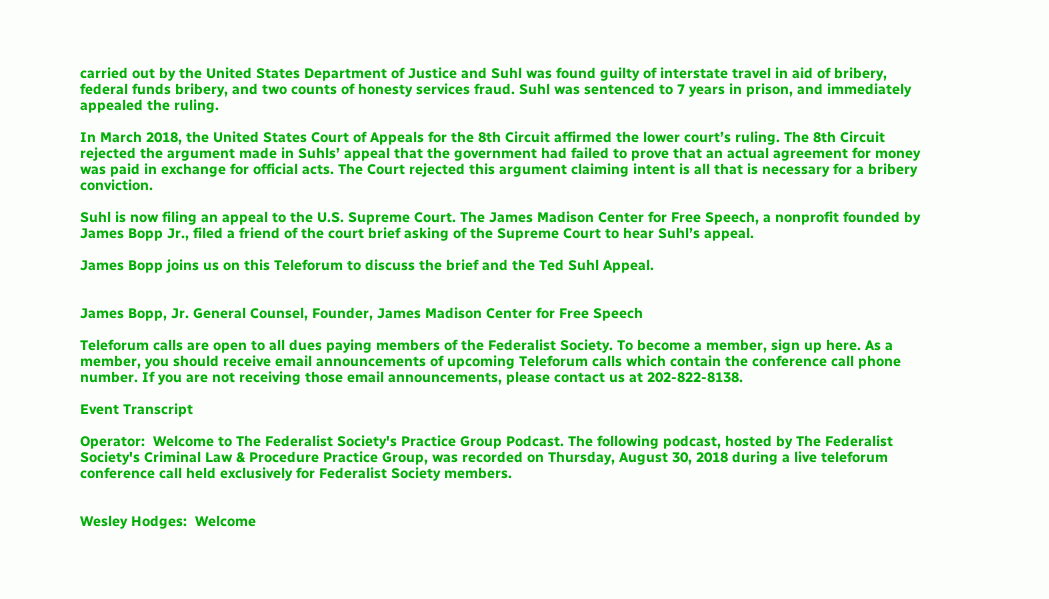carried out by the United States Department of Justice and Suhl was found guilty of interstate travel in aid of bribery, federal funds bribery, and two counts of honesty services fraud. Suhl was sentenced to 7 years in prison, and immediately appealed the ruling.

In March 2018, the United States Court of Appeals for the 8th Circuit affirmed the lower court’s ruling. The 8th Circuit rejected the argument made in Suhls’ appeal that the government had failed to prove that an actual agreement for money was paid in exchange for official acts. The Court rejected this argument claiming intent is all that is necessary for a bribery conviction.

Suhl is now filing an appeal to the U.S. Supreme Court. The James Madison Center for Free Speech, a nonprofit founded by James Bopp Jr., filed a friend of the court brief asking of the Supreme Court to hear Suhl’s appeal.

James Bopp joins us on this Teleforum to discuss the brief and the Ted Suhl Appeal.


James Bopp, Jr. General Counsel, Founder, James Madison Center for Free Speech

Teleforum calls are open to all dues paying members of the Federalist Society. To become a member, sign up here. As a member, you should receive email announcements of upcoming Teleforum calls which contain the conference call phone number. If you are not receiving those email announcements, please contact us at 202-822-8138.

Event Transcript

Operator:  Welcome to The Federalist Society's Practice Group Podcast. The following podcast, hosted by The Federalist Society's Criminal Law & Procedure Practice Group, was recorded on Thursday, August 30, 2018 during a live teleforum conference call held exclusively for Federalist Society members.


Wesley Hodges:  Welcome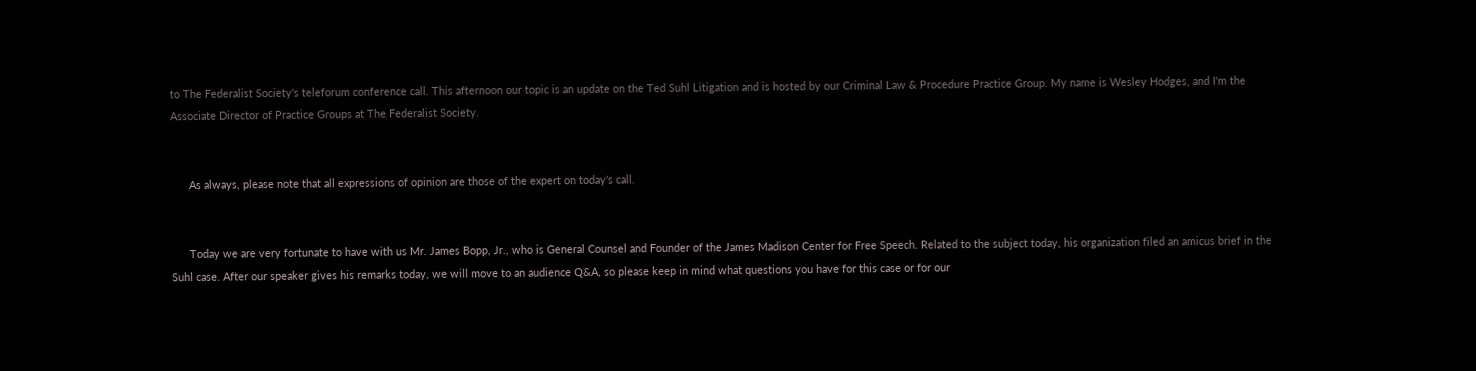to The Federalist Society's teleforum conference call. This afternoon our topic is an update on the Ted Suhl Litigation and is hosted by our Criminal Law & Procedure Practice Group. My name is Wesley Hodges, and I'm the Associate Director of Practice Groups at The Federalist Society.


      As always, please note that all expressions of opinion are those of the expert on today's call.


      Today we are very fortunate to have with us Mr. James Bopp, Jr., who is General Counsel and Founder of the James Madison Center for Free Speech. Related to the subject today, his organization filed an amicus brief in the Suhl case. After our speaker gives his remarks today, we will move to an audience Q&A, so please keep in mind what questions you have for this case or for our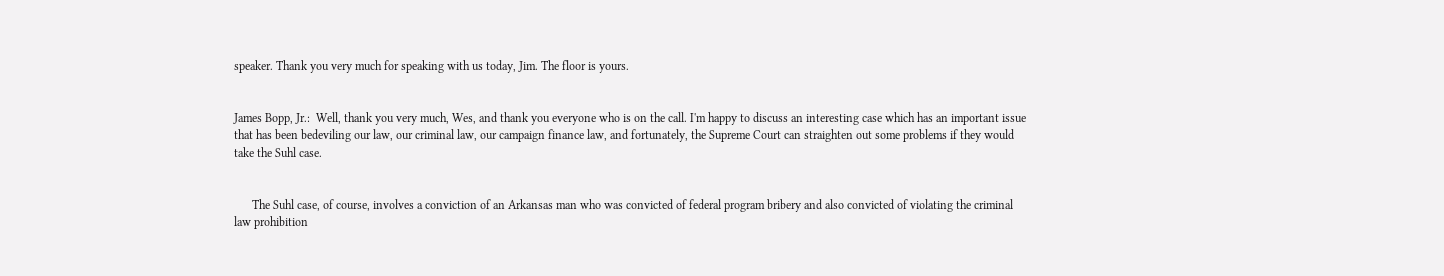speaker. Thank you very much for speaking with us today, Jim. The floor is yours.


James Bopp, Jr.:  Well, thank you very much, Wes, and thank you everyone who is on the call. I'm happy to discuss an interesting case which has an important issue that has been bedeviling our law, our criminal law, our campaign finance law, and fortunately, the Supreme Court can straighten out some problems if they would take the Suhl case.


      The Suhl case, of course, involves a conviction of an Arkansas man who was convicted of federal program bribery and also convicted of violating the criminal law prohibition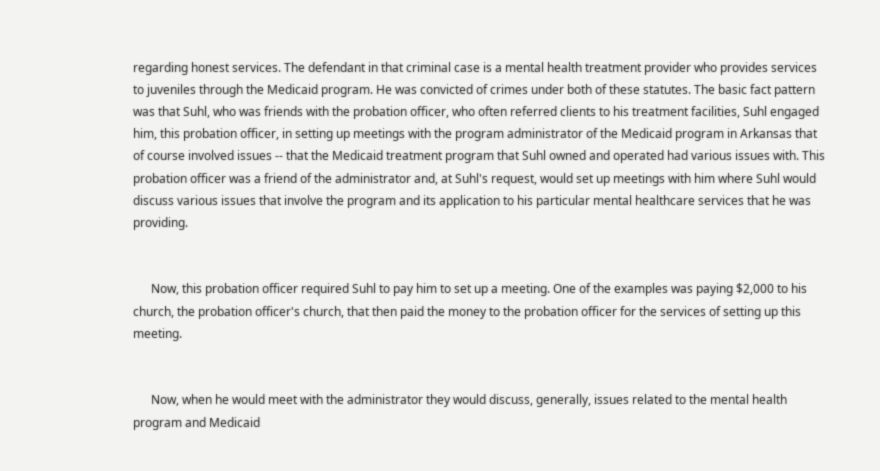regarding honest services. The defendant in that criminal case is a mental health treatment provider who provides services to juveniles through the Medicaid program. He was convicted of crimes under both of these statutes. The basic fact pattern was that Suhl, who was friends with the probation officer, who often referred clients to his treatment facilities, Suhl engaged him, this probation officer, in setting up meetings with the program administrator of the Medicaid program in Arkansas that of course involved issues -- that the Medicaid treatment program that Suhl owned and operated had various issues with. This probation officer was a friend of the administrator and, at Suhl's request, would set up meetings with him where Suhl would discuss various issues that involve the program and its application to his particular mental healthcare services that he was providing.


      Now, this probation officer required Suhl to pay him to set up a meeting. One of the examples was paying $2,000 to his church, the probation officer's church, that then paid the money to the probation officer for the services of setting up this meeting.


      Now, when he would meet with the administrator they would discuss, generally, issues related to the mental health program and Medicaid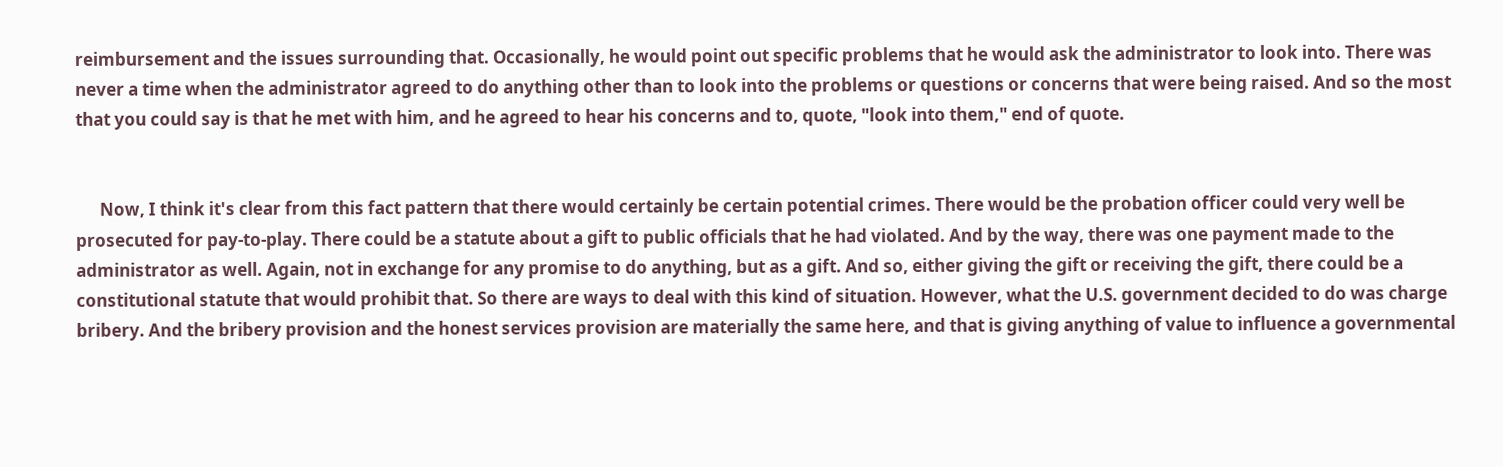reimbursement and the issues surrounding that. Occasionally, he would point out specific problems that he would ask the administrator to look into. There was never a time when the administrator agreed to do anything other than to look into the problems or questions or concerns that were being raised. And so the most that you could say is that he met with him, and he agreed to hear his concerns and to, quote, "look into them," end of quote.


      Now, I think it's clear from this fact pattern that there would certainly be certain potential crimes. There would be the probation officer could very well be prosecuted for pay-to-play. There could be a statute about a gift to public officials that he had violated. And by the way, there was one payment made to the administrator as well. Again, not in exchange for any promise to do anything, but as a gift. And so, either giving the gift or receiving the gift, there could be a constitutional statute that would prohibit that. So there are ways to deal with this kind of situation. However, what the U.S. government decided to do was charge bribery. And the bribery provision and the honest services provision are materially the same here, and that is giving anything of value to influence a governmental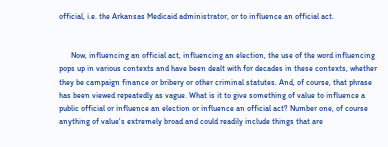official, i.e. the Arkansas Medicaid administrator, or to influence an official act.


      Now, influencing an official act, influencing an election, the use of the word influencing pops up in various contexts and have been dealt with for decades in these contexts, whether they be campaign finance or bribery or other criminal statutes. And, of course, that phrase has been viewed repeatedly as vague. What is it to give something of value to influence a public official or influence an election or influence an official act? Number one, of course anything of value's extremely broad and could readily include things that are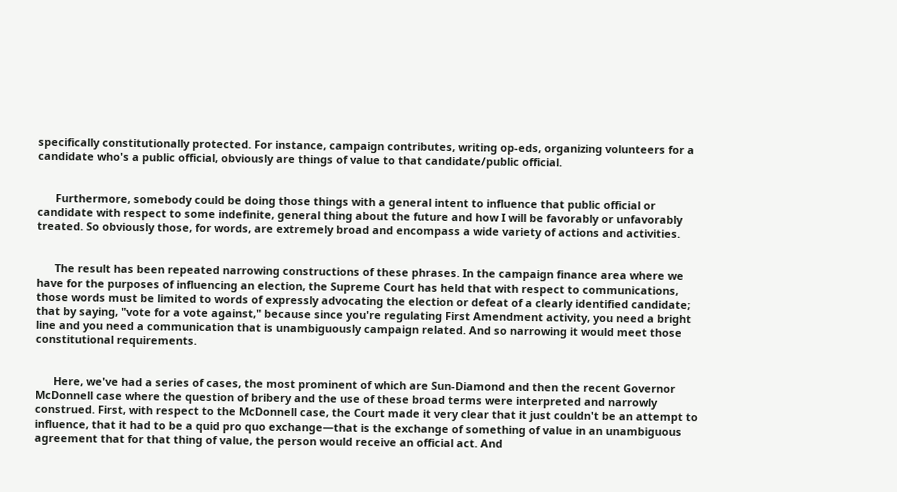specifically constitutionally protected. For instance, campaign contributes, writing op-eds, organizing volunteers for a candidate who's a public official, obviously are things of value to that candidate/public official.


      Furthermore, somebody could be doing those things with a general intent to influence that public official or candidate with respect to some indefinite, general thing about the future and how I will be favorably or unfavorably treated. So obviously those, for words, are extremely broad and encompass a wide variety of actions and activities.


      The result has been repeated narrowing constructions of these phrases. In the campaign finance area where we have for the purposes of influencing an election, the Supreme Court has held that with respect to communications, those words must be limited to words of expressly advocating the election or defeat of a clearly identified candidate; that by saying, "vote for a vote against," because since you're regulating First Amendment activity, you need a bright line and you need a communication that is unambiguously campaign related. And so narrowing it would meet those constitutional requirements.


      Here, we've had a series of cases, the most prominent of which are Sun-Diamond and then the recent Governor McDonnell case where the question of bribery and the use of these broad terms were interpreted and narrowly construed. First, with respect to the McDonnell case, the Court made it very clear that it just couldn't be an attempt to influence, that it had to be a quid pro quo exchange—that is the exchange of something of value in an unambiguous agreement that for that thing of value, the person would receive an official act. And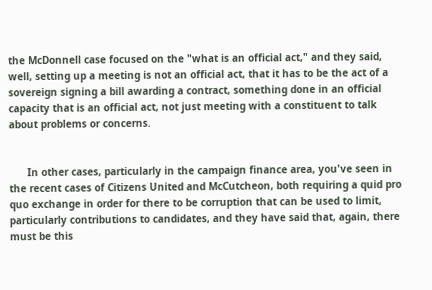the McDonnell case focused on the "what is an official act," and they said, well, setting up a meeting is not an official act, that it has to be the act of a sovereign signing a bill awarding a contract, something done in an official capacity that is an official act, not just meeting with a constituent to talk about problems or concerns.


      In other cases, particularly in the campaign finance area, you've seen in the recent cases of Citizens United and McCutcheon, both requiring a quid pro quo exchange in order for there to be corruption that can be used to limit, particularly contributions to candidates, and they have said that, again, there must be this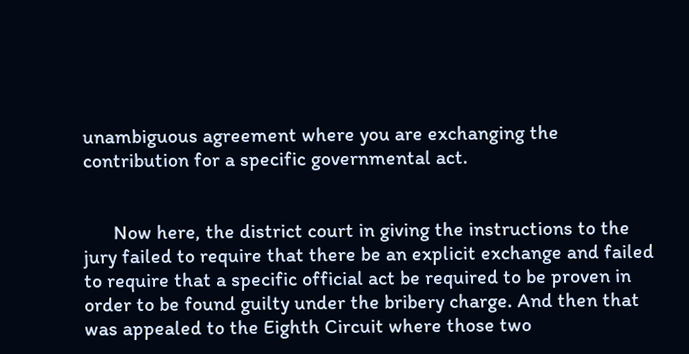unambiguous agreement where you are exchanging the contribution for a specific governmental act.


      Now here, the district court in giving the instructions to the jury failed to require that there be an explicit exchange and failed to require that a specific official act be required to be proven in order to be found guilty under the bribery charge. And then that was appealed to the Eighth Circuit where those two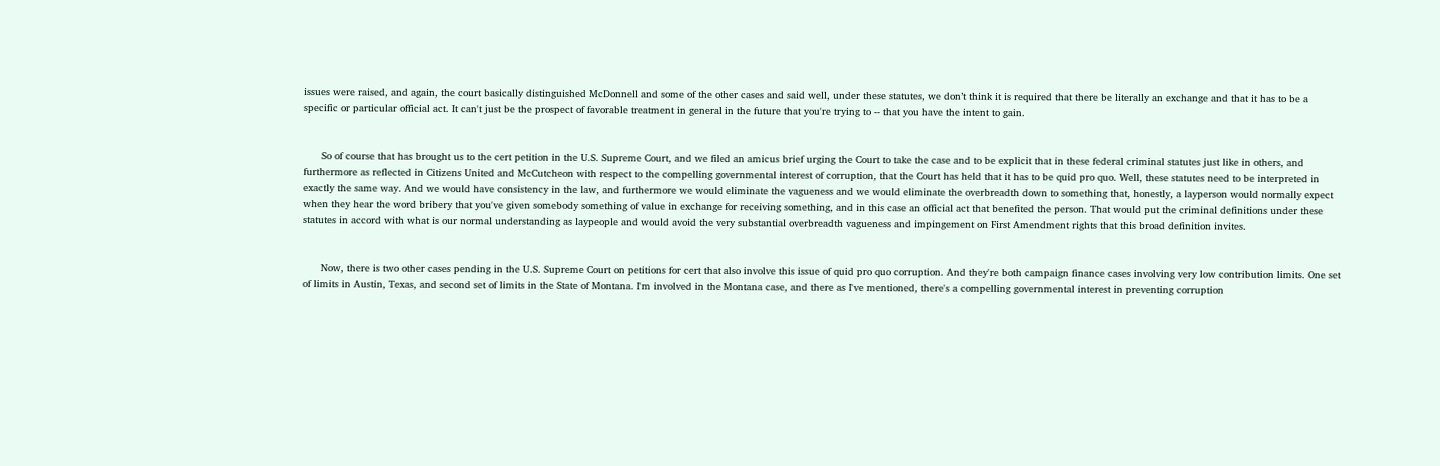issues were raised, and again, the court basically distinguished McDonnell and some of the other cases and said well, under these statutes, we don’t think it is required that there be literally an exchange and that it has to be a specific or particular official act. It can't just be the prospect of favorable treatment in general in the future that you're trying to -- that you have the intent to gain.


      So of course that has brought us to the cert petition in the U.S. Supreme Court, and we filed an amicus brief urging the Court to take the case and to be explicit that in these federal criminal statutes just like in others, and furthermore as reflected in Citizens United and McCutcheon with respect to the compelling governmental interest of corruption, that the Court has held that it has to be quid pro quo. Well, these statutes need to be interpreted in exactly the same way. And we would have consistency in the law, and furthermore we would eliminate the vagueness and we would eliminate the overbreadth down to something that, honestly, a layperson would normally expect when they hear the word bribery that you've given somebody something of value in exchange for receiving something, and in this case an official act that benefited the person. That would put the criminal definitions under these statutes in accord with what is our normal understanding as laypeople and would avoid the very substantial overbreadth vagueness and impingement on First Amendment rights that this broad definition invites.


      Now, there is two other cases pending in the U.S. Supreme Court on petitions for cert that also involve this issue of quid pro quo corruption. And they're both campaign finance cases involving very low contribution limits. One set of limits in Austin, Texas, and second set of limits in the State of Montana. I'm involved in the Montana case, and there as I've mentioned, there's a compelling governmental interest in preventing corruption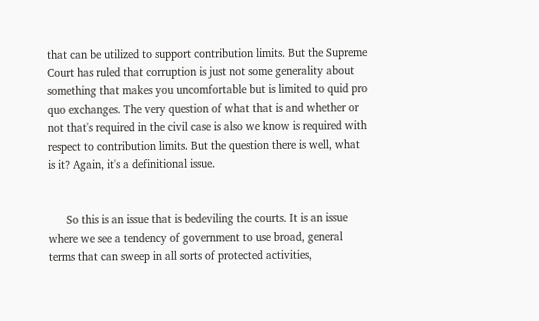that can be utilized to support contribution limits. But the Supreme Court has ruled that corruption is just not some generality about something that makes you uncomfortable but is limited to quid pro quo exchanges. The very question of what that is and whether or not that's required in the civil case is also we know is required with respect to contribution limits. But the question there is well, what is it? Again, it's a definitional issue.


      So this is an issue that is bedeviling the courts. It is an issue where we see a tendency of government to use broad, general terms that can sweep in all sorts of protected activities,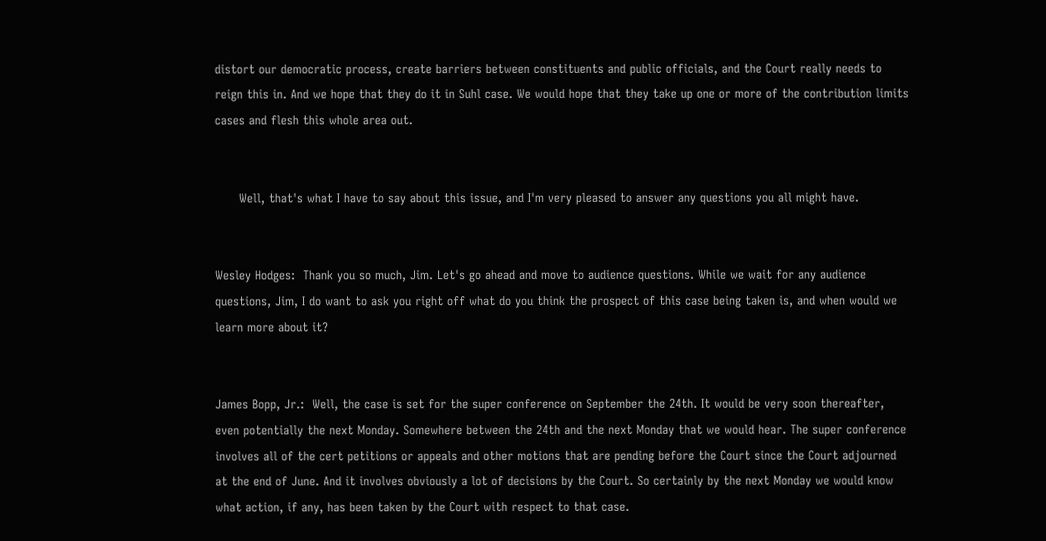distort our democratic process, create barriers between constituents and public officials, and the Court really needs to reign this in. And we hope that they do it in Suhl case. We would hope that they take up one or more of the contribution limits cases and flesh this whole area out.


      Well, that's what I have to say about this issue, and I'm very pleased to answer any questions you all might have.


Wesley Hodges:  Thank you so much, Jim. Let's go ahead and move to audience questions. While we wait for any audience questions, Jim, I do want to ask you right off what do you think the prospect of this case being taken is, and when would we learn more about it?


James Bopp, Jr.:  Well, the case is set for the super conference on September the 24th. It would be very soon thereafter, even potentially the next Monday. Somewhere between the 24th and the next Monday that we would hear. The super conference involves all of the cert petitions or appeals and other motions that are pending before the Court since the Court adjourned at the end of June. And it involves obviously a lot of decisions by the Court. So certainly by the next Monday we would know what action, if any, has been taken by the Court with respect to that case.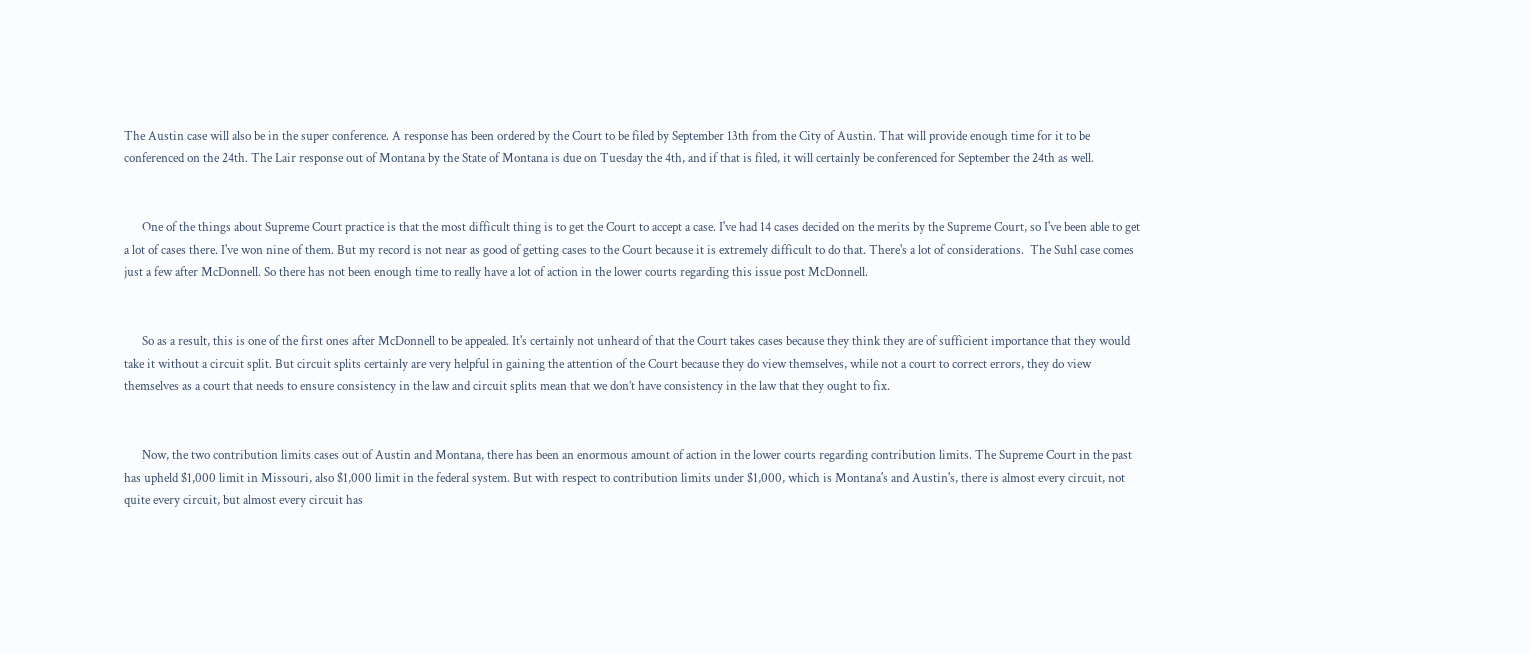The Austin case will also be in the super conference. A response has been ordered by the Court to be filed by September 13th from the City of Austin. That will provide enough time for it to be conferenced on the 24th. The Lair response out of Montana by the State of Montana is due on Tuesday the 4th, and if that is filed, it will certainly be conferenced for September the 24th as well.


      One of the things about Supreme Court practice is that the most difficult thing is to get the Court to accept a case. I've had 14 cases decided on the merits by the Supreme Court, so I've been able to get a lot of cases there. I've won nine of them. But my record is not near as good of getting cases to the Court because it is extremely difficult to do that. There's a lot of considerations.  The Suhl case comes just a few after McDonnell. So there has not been enough time to really have a lot of action in the lower courts regarding this issue post McDonnell.


      So as a result, this is one of the first ones after McDonnell to be appealed. It's certainly not unheard of that the Court takes cases because they think they are of sufficient importance that they would take it without a circuit split. But circuit splits certainly are very helpful in gaining the attention of the Court because they do view themselves, while not a court to correct errors, they do view themselves as a court that needs to ensure consistency in the law and circuit splits mean that we don’t have consistency in the law that they ought to fix.


      Now, the two contribution limits cases out of Austin and Montana, there has been an enormous amount of action in the lower courts regarding contribution limits. The Supreme Court in the past has upheld $1,000 limit in Missouri, also $1,000 limit in the federal system. But with respect to contribution limits under $1,000, which is Montana's and Austin's, there is almost every circuit, not quite every circuit, but almost every circuit has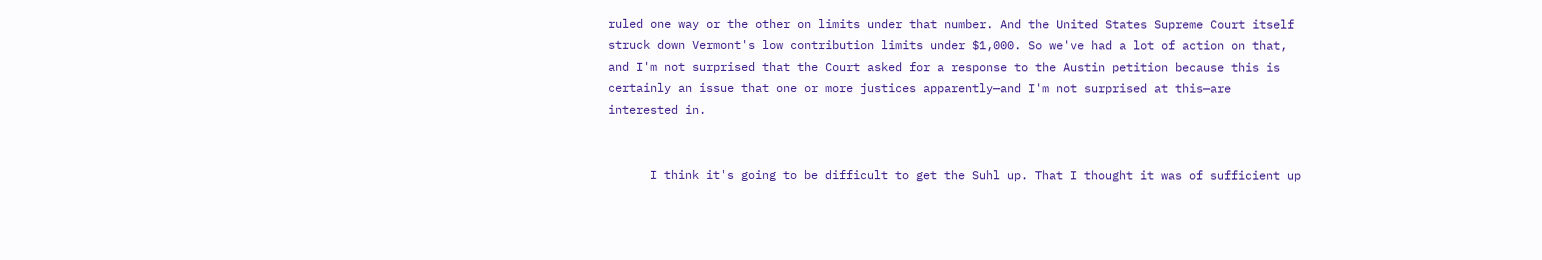ruled one way or the other on limits under that number. And the United States Supreme Court itself struck down Vermont's low contribution limits under $1,000. So we've had a lot of action on that, and I'm not surprised that the Court asked for a response to the Austin petition because this is certainly an issue that one or more justices apparently—and I'm not surprised at this—are interested in.


      I think it's going to be difficult to get the Suhl up. That I thought it was of sufficient up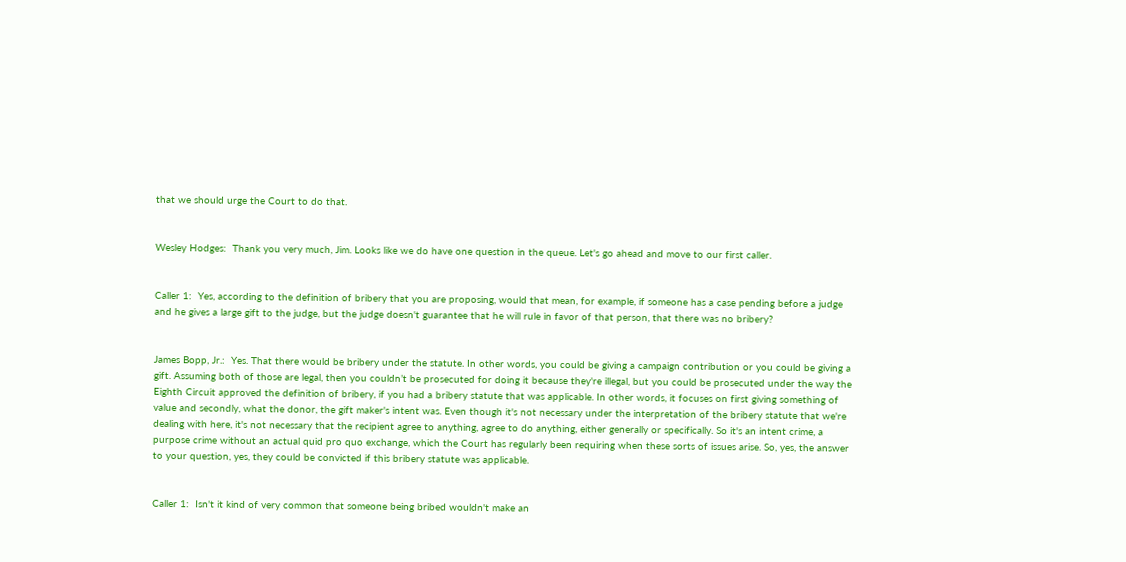that we should urge the Court to do that.


Wesley Hodges:  Thank you very much, Jim. Looks like we do have one question in the queue. Let's go ahead and move to our first caller.


Caller 1:  Yes, according to the definition of bribery that you are proposing, would that mean, for example, if someone has a case pending before a judge and he gives a large gift to the judge, but the judge doesn't guarantee that he will rule in favor of that person, that there was no bribery?


James Bopp, Jr.:  Yes. That there would be bribery under the statute. In other words, you could be giving a campaign contribution or you could be giving a gift. Assuming both of those are legal, then you couldn’t be prosecuted for doing it because they're illegal, but you could be prosecuted under the way the Eighth Circuit approved the definition of bribery, if you had a bribery statute that was applicable. In other words, it focuses on first giving something of value and secondly, what the donor, the gift maker's intent was. Even though it's not necessary under the interpretation of the bribery statute that we're dealing with here, it's not necessary that the recipient agree to anything, agree to do anything, either generally or specifically. So it's an intent crime, a purpose crime without an actual quid pro quo exchange, which the Court has regularly been requiring when these sorts of issues arise. So, yes, the answer to your question, yes, they could be convicted if this bribery statute was applicable.


Caller 1:  Isn't it kind of very common that someone being bribed wouldn't make an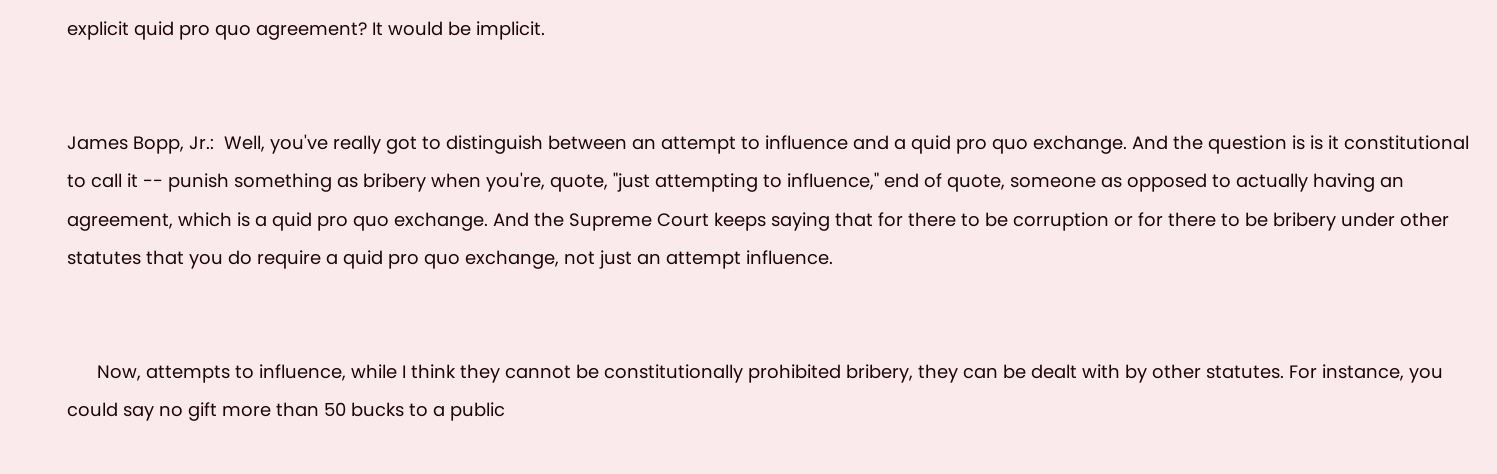explicit quid pro quo agreement? It would be implicit.


James Bopp, Jr.:  Well, you've really got to distinguish between an attempt to influence and a quid pro quo exchange. And the question is is it constitutional to call it -- punish something as bribery when you're, quote, "just attempting to influence," end of quote, someone as opposed to actually having an agreement, which is a quid pro quo exchange. And the Supreme Court keeps saying that for there to be corruption or for there to be bribery under other statutes that you do require a quid pro quo exchange, not just an attempt influence.


      Now, attempts to influence, while I think they cannot be constitutionally prohibited bribery, they can be dealt with by other statutes. For instance, you could say no gift more than 50 bucks to a public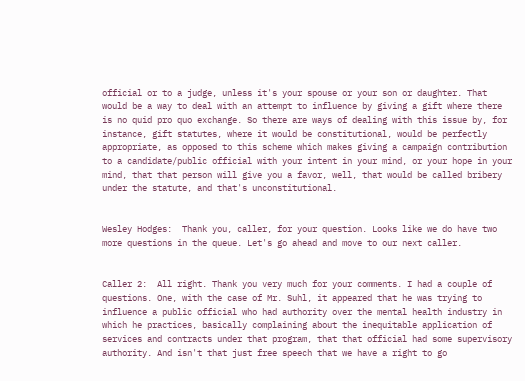official or to a judge, unless it's your spouse or your son or daughter. That would be a way to deal with an attempt to influence by giving a gift where there is no quid pro quo exchange. So there are ways of dealing with this issue by, for instance, gift statutes, where it would be constitutional, would be perfectly appropriate, as opposed to this scheme which makes giving a campaign contribution to a candidate/public official with your intent in your mind, or your hope in your mind, that that person will give you a favor, well, that would be called bribery under the statute, and that's unconstitutional.


Wesley Hodges:  Thank you, caller, for your question. Looks like we do have two more questions in the queue. Let's go ahead and move to our next caller.


Caller 2:  All right. Thank you very much for your comments. I had a couple of questions. One, with the case of Mr. Suhl, it appeared that he was trying to influence a public official who had authority over the mental health industry in which he practices, basically complaining about the inequitable application of services and contracts under that program, that that official had some supervisory authority. And isn't that just free speech that we have a right to go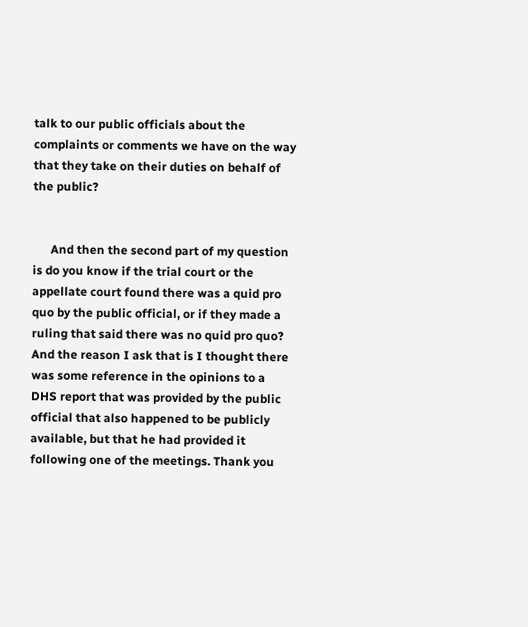talk to our public officials about the complaints or comments we have on the way that they take on their duties on behalf of the public?


      And then the second part of my question is do you know if the trial court or the appellate court found there was a quid pro quo by the public official, or if they made a ruling that said there was no quid pro quo? And the reason I ask that is I thought there was some reference in the opinions to a DHS report that was provided by the public official that also happened to be publicly available, but that he had provided it following one of the meetings. Thank you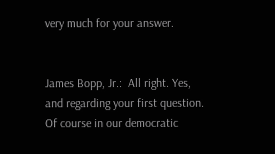very much for your answer.


James Bopp, Jr.:  All right. Yes, and regarding your first question. Of course in our democratic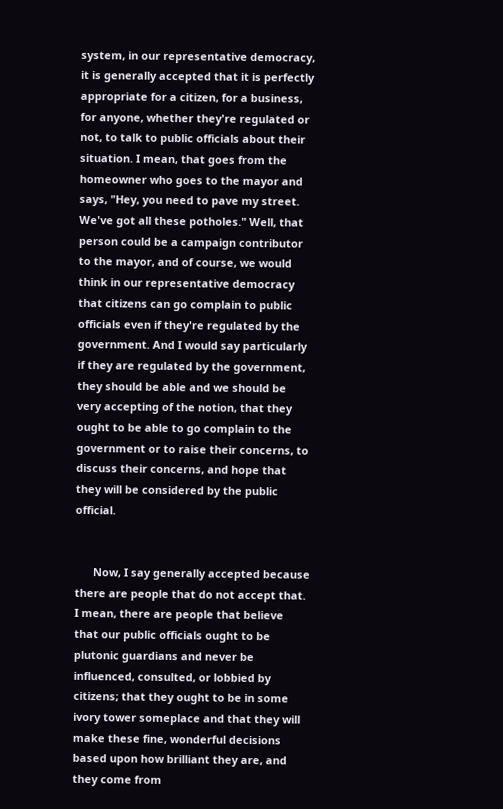system, in our representative democracy, it is generally accepted that it is perfectly appropriate for a citizen, for a business, for anyone, whether they're regulated or not, to talk to public officials about their situation. I mean, that goes from the homeowner who goes to the mayor and says, "Hey, you need to pave my street. We've got all these potholes." Well, that person could be a campaign contributor to the mayor, and of course, we would think in our representative democracy that citizens can go complain to public officials even if they're regulated by the government. And I would say particularly if they are regulated by the government, they should be able and we should be very accepting of the notion, that they ought to be able to go complain to the government or to raise their concerns, to discuss their concerns, and hope that they will be considered by the public official.


      Now, I say generally accepted because there are people that do not accept that. I mean, there are people that believe that our public officials ought to be plutonic guardians and never be influenced, consulted, or lobbied by citizens; that they ought to be in some ivory tower someplace and that they will make these fine, wonderful decisions based upon how brilliant they are, and they come from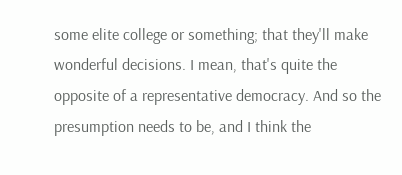some elite college or something; that they'll make wonderful decisions. I mean, that's quite the opposite of a representative democracy. And so the presumption needs to be, and I think the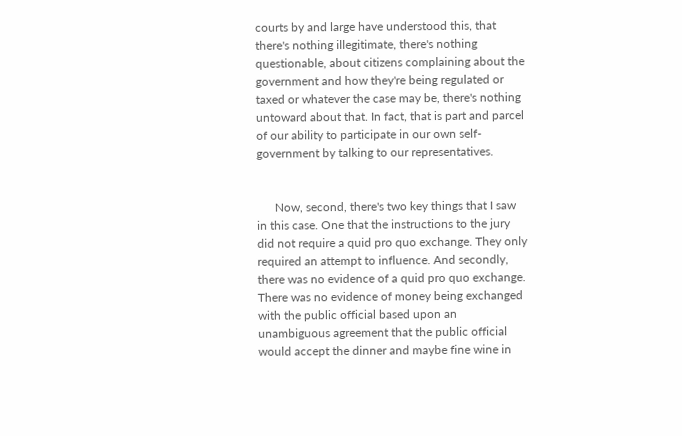courts by and large have understood this, that there's nothing illegitimate, there's nothing questionable, about citizens complaining about the government and how they're being regulated or taxed or whatever the case may be, there's nothing untoward about that. In fact, that is part and parcel of our ability to participate in our own self-government by talking to our representatives.


      Now, second, there's two key things that I saw in this case. One that the instructions to the jury did not require a quid pro quo exchange. They only required an attempt to influence. And secondly, there was no evidence of a quid pro quo exchange. There was no evidence of money being exchanged with the public official based upon an unambiguous agreement that the public official would accept the dinner and maybe fine wine in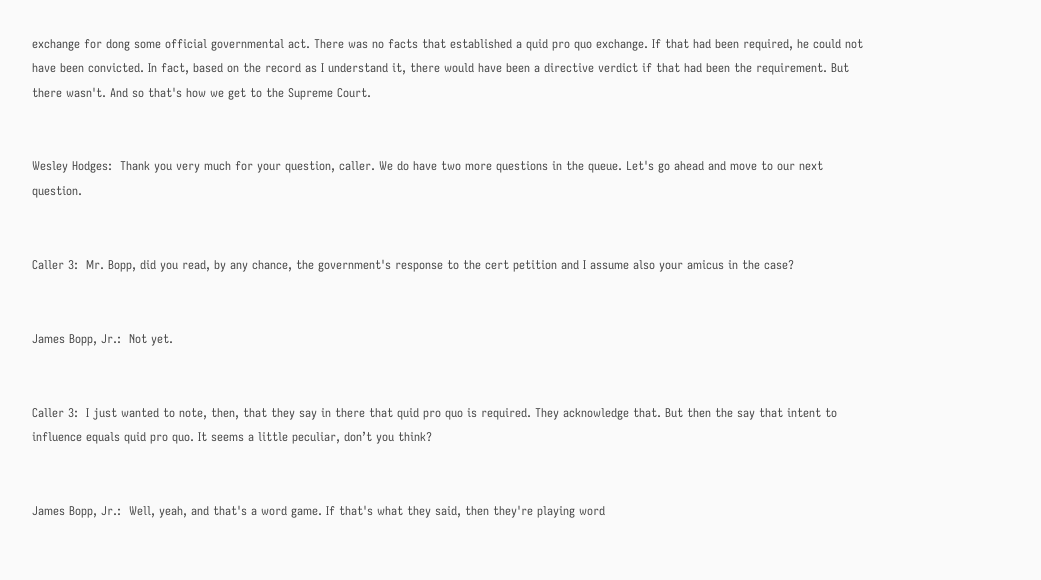exchange for dong some official governmental act. There was no facts that established a quid pro quo exchange. If that had been required, he could not have been convicted. In fact, based on the record as I understand it, there would have been a directive verdict if that had been the requirement. But there wasn't. And so that's how we get to the Supreme Court.


Wesley Hodges:  Thank you very much for your question, caller. We do have two more questions in the queue. Let's go ahead and move to our next question.


Caller 3:  Mr. Bopp, did you read, by any chance, the government's response to the cert petition and I assume also your amicus in the case?


James Bopp, Jr.:  Not yet.


Caller 3:  I just wanted to note, then, that they say in there that quid pro quo is required. They acknowledge that. But then the say that intent to influence equals quid pro quo. It seems a little peculiar, don’t you think?


James Bopp, Jr.:  Well, yeah, and that's a word game. If that's what they said, then they're playing word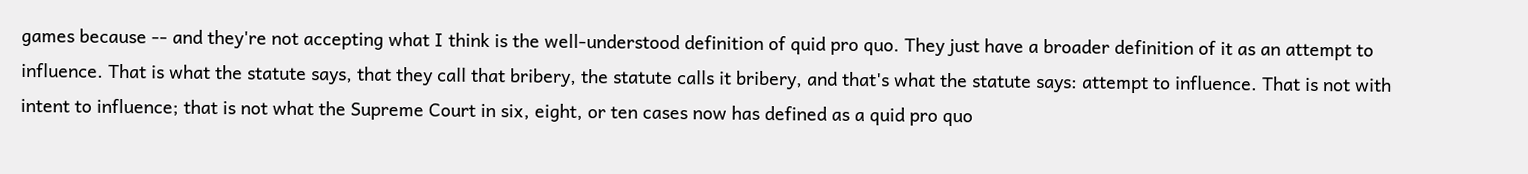games because -- and they're not accepting what I think is the well-understood definition of quid pro quo. They just have a broader definition of it as an attempt to influence. That is what the statute says, that they call that bribery, the statute calls it bribery, and that's what the statute says: attempt to influence. That is not with intent to influence; that is not what the Supreme Court in six, eight, or ten cases now has defined as a quid pro quo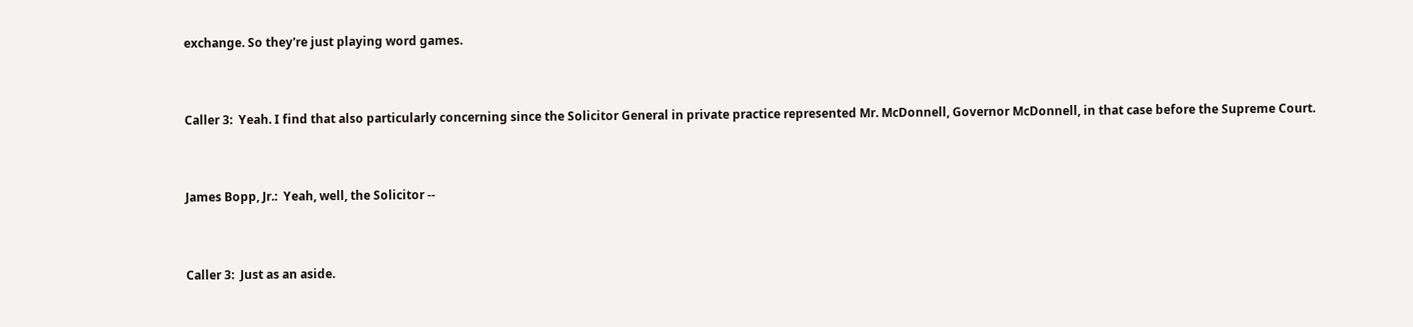exchange. So they're just playing word games.


Caller 3:  Yeah. I find that also particularly concerning since the Solicitor General in private practice represented Mr. McDonnell, Governor McDonnell, in that case before the Supreme Court.


James Bopp, Jr.:  Yeah, well, the Solicitor --


Caller 3:  Just as an aside.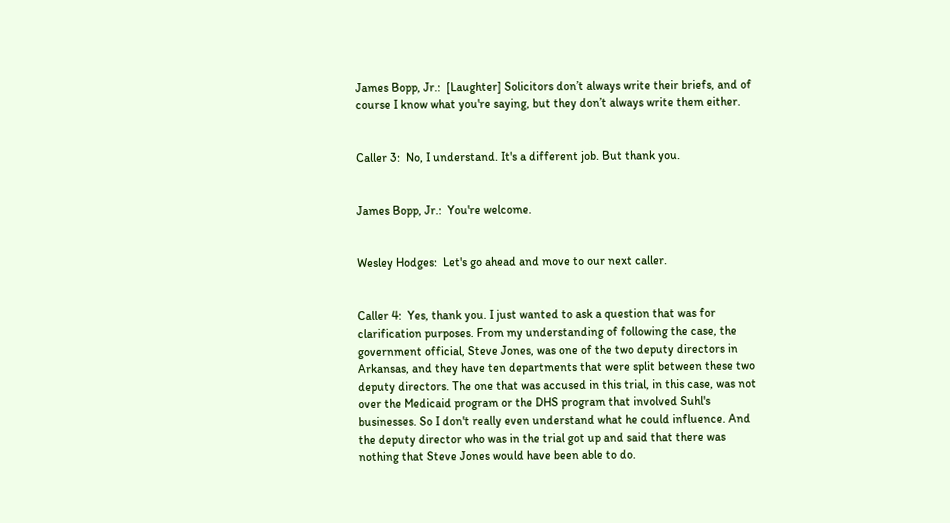James Bopp, Jr.:  [Laughter] Solicitors don’t always write their briefs, and of course I know what you're saying, but they don’t always write them either.


Caller 3:  No, I understand. It's a different job. But thank you.


James Bopp, Jr.:  You're welcome.


Wesley Hodges:  Let's go ahead and move to our next caller.


Caller 4:  Yes, thank you. I just wanted to ask a question that was for clarification purposes. From my understanding of following the case, the government official, Steve Jones, was one of the two deputy directors in Arkansas, and they have ten departments that were split between these two deputy directors. The one that was accused in this trial, in this case, was not over the Medicaid program or the DHS program that involved Suhl's businesses. So I don't really even understand what he could influence. And the deputy director who was in the trial got up and said that there was nothing that Steve Jones would have been able to do.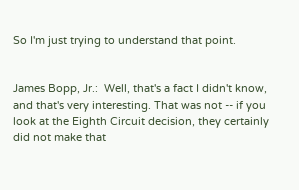So I'm just trying to understand that point.


James Bopp, Jr.:  Well, that's a fact I didn't know, and that's very interesting. That was not -- if you look at the Eighth Circuit decision, they certainly did not make that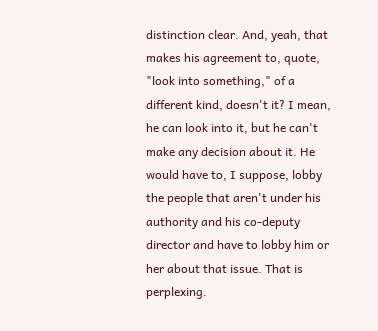distinction clear. And, yeah, that makes his agreement to, quote, "look into something," of a different kind, doesn't it? I mean, he can look into it, but he can't make any decision about it. He would have to, I suppose, lobby the people that aren't under his authority and his co-deputy director and have to lobby him or her about that issue. That is perplexing.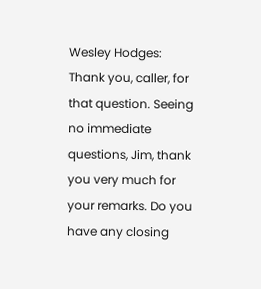Wesley Hodges:  Thank you, caller, for that question. Seeing no immediate questions, Jim, thank you very much for your remarks. Do you have any closing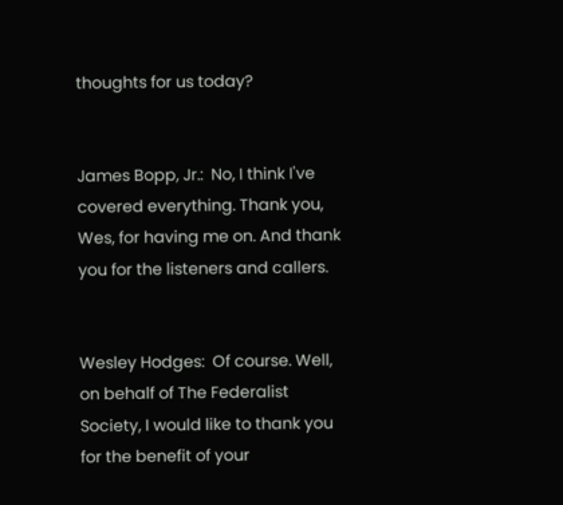thoughts for us today?


James Bopp, Jr.:  No, I think I've covered everything. Thank you, Wes, for having me on. And thank you for the listeners and callers.


Wesley Hodges:  Of course. Well, on behalf of The Federalist Society, I would like to thank you for the benefit of your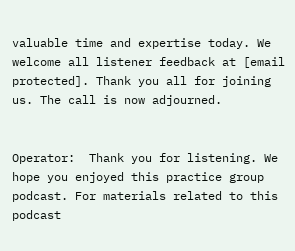valuable time and expertise today. We welcome all listener feedback at [email protected]. Thank you all for joining us. The call is now adjourned.


Operator:  Thank you for listening. We hope you enjoyed this practice group podcast. For materials related to this podcast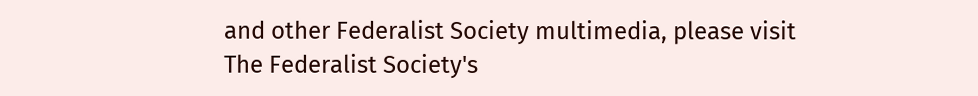and other Federalist Society multimedia, please visit The Federalist Society's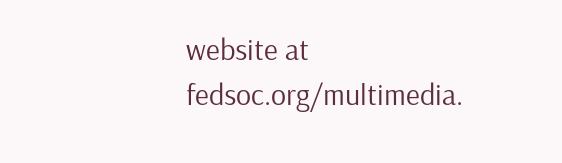website at fedsoc.org/multimedia.